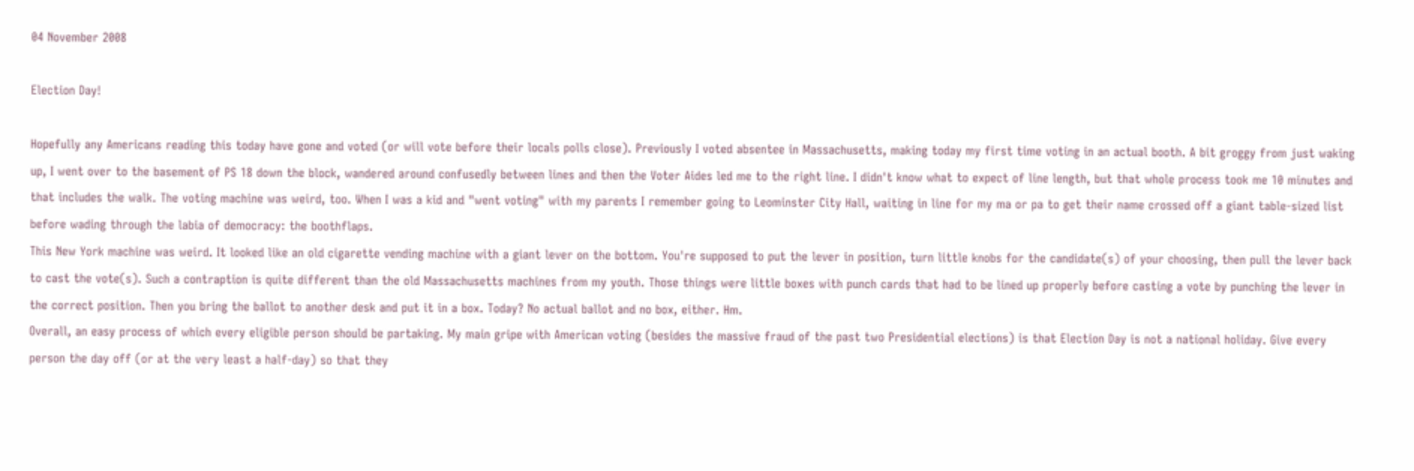04 November 2008

Election Day!

Hopefully any Americans reading this today have gone and voted (or will vote before their locals polls close). Previously I voted absentee in Massachusetts, making today my first time voting in an actual booth. A bit groggy from just waking up, I went over to the basement of PS 18 down the block, wandered around confusedly between lines and then the Voter Aides led me to the right line. I didn't know what to expect of line length, but that whole process took me 10 minutes and that includes the walk. The voting machine was weird, too. When I was a kid and "went voting" with my parents I remember going to Leominster City Hall, waiting in line for my ma or pa to get their name crossed off a giant table-sized list before wading through the labia of democracy: the boothflaps.
This New York machine was weird. It looked like an old cigarette vending machine with a giant lever on the bottom. You're supposed to put the lever in position, turn little knobs for the candidate(s) of your choosing, then pull the lever back to cast the vote(s). Such a contraption is quite different than the old Massachusetts machines from my youth. Those things were little boxes with punch cards that had to be lined up properly before casting a vote by punching the lever in the correct position. Then you bring the ballot to another desk and put it in a box. Today? No actual ballot and no box, either. Hm.
Overall, an easy process of which every eligible person should be partaking. My main gripe with American voting (besides the massive fraud of the past two Presidential elections) is that Election Day is not a national holiday. Give every person the day off (or at the very least a half-day) so that they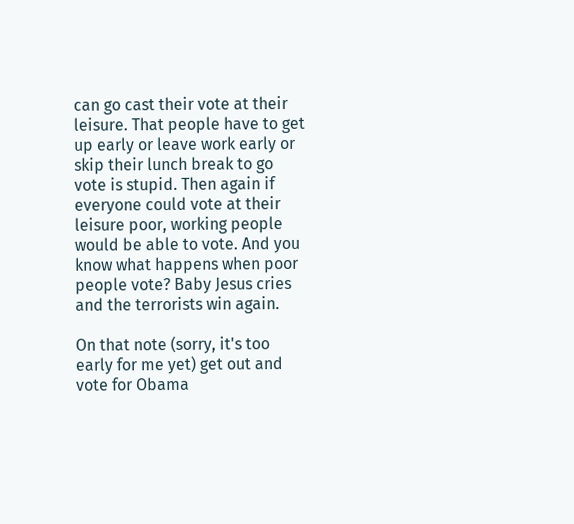can go cast their vote at their leisure. That people have to get up early or leave work early or skip their lunch break to go vote is stupid. Then again if everyone could vote at their leisure poor, working people would be able to vote. And you know what happens when poor people vote? Baby Jesus cries and the terrorists win again.

On that note (sorry, it's too early for me yet) get out and vote for Obama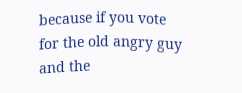because if you vote for the old angry guy and the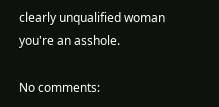clearly unqualified woman you're an asshole.

No comments: